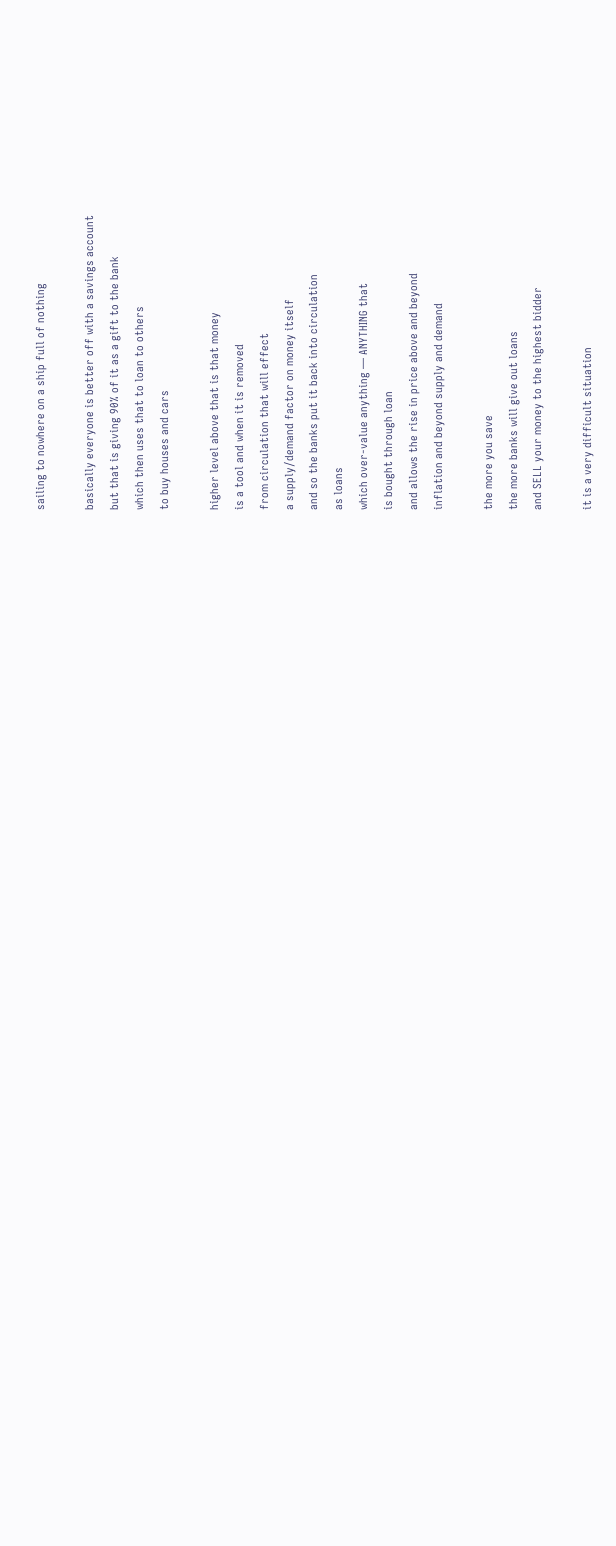sailing to nowhere on a ship full of nothing

basically everyone is better off with a savings account
but that is giving 90% of it as a gift to the bank
which then uses that to loan to others
to buy houses and cars

higher level above that is that money
is a tool and when it is removed
from circulation that will effect
a supply/demand factor on money itself
and so the banks put it back into circulation
as loans
which over-value anything — ANYTHING that
is bought through loan
and allows the rise in price above and beyond
inflation and beyond supply and demand

the more you save
the more banks will give out loans
and SELL your money to the highest bidder

it is a very difficult situation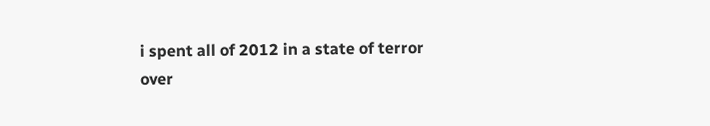i spent all of 2012 in a state of terror
over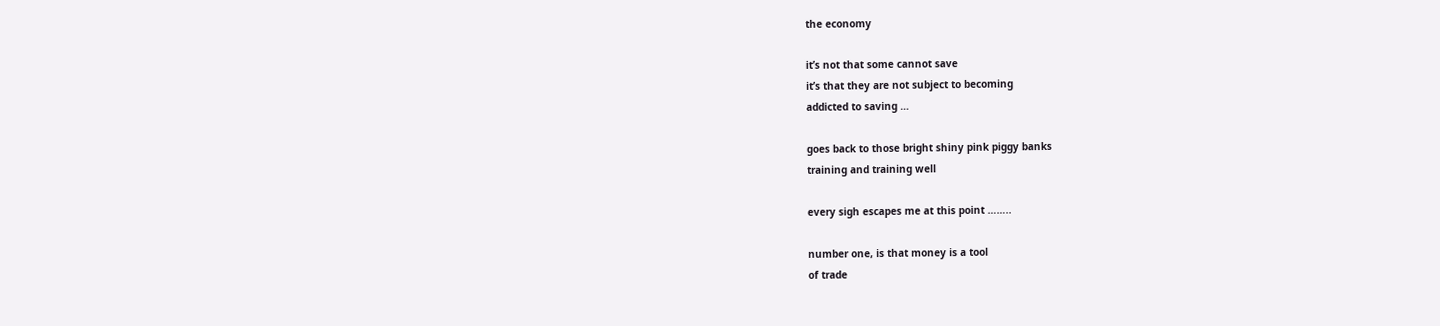the economy

it’s not that some cannot save
it’s that they are not subject to becoming
addicted to saving …

goes back to those bright shiny pink piggy banks
training and training well

every sigh escapes me at this point ……..

number one, is that money is a tool
of trade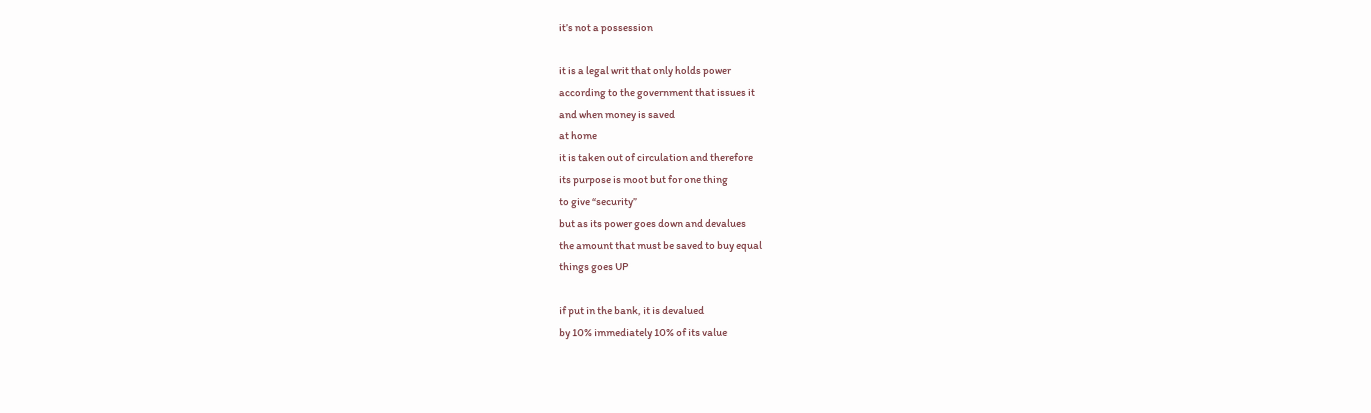it’s not a possession

it is a legal writ that only holds power
according to the government that issues it
and when money is saved
at home
it is taken out of circulation and therefore
its purpose is moot but for one thing
to give “security”
but as its power goes down and devalues
the amount that must be saved to buy equal
things goes UP

if put in the bank, it is devalued
by 10% immediately 10% of its value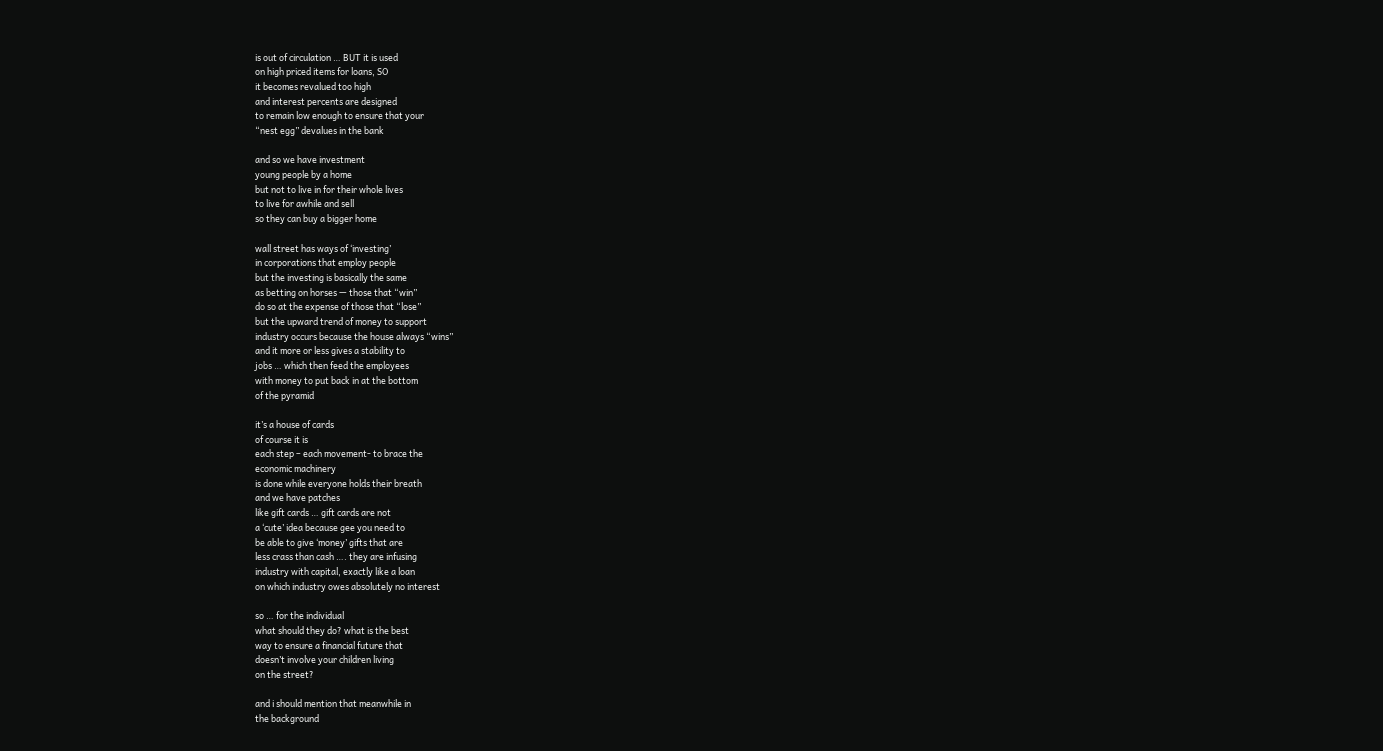is out of circulation … BUT it is used
on high priced items for loans, SO
it becomes revalued too high
and interest percents are designed
to remain low enough to ensure that your
“nest egg” devalues in the bank

and so we have investment
young people by a home
but not to live in for their whole lives
to live for awhile and sell
so they can buy a bigger home

wall street has ways of ‘investing’
in corporations that employ people
but the investing is basically the same
as betting on horses — those that “win”
do so at the expense of those that “lose”
but the upward trend of money to support
industry occurs because the house always “wins”
and it more or less gives a stability to
jobs … which then feed the employees
with money to put back in at the bottom
of the pyramid

it’s a house of cards
of course it is
each step – each movement- to brace the
economic machinery
is done while everyone holds their breath
and we have patches
like gift cards … gift cards are not
a ‘cute’ idea because gee you need to
be able to give ‘money’ gifts that are
less crass than cash …. they are infusing
industry with capital, exactly like a loan
on which industry owes absolutely no interest

so … for the individual
what should they do? what is the best
way to ensure a financial future that
doesn’t involve your children living
on the street?

and i should mention that meanwhile in
the background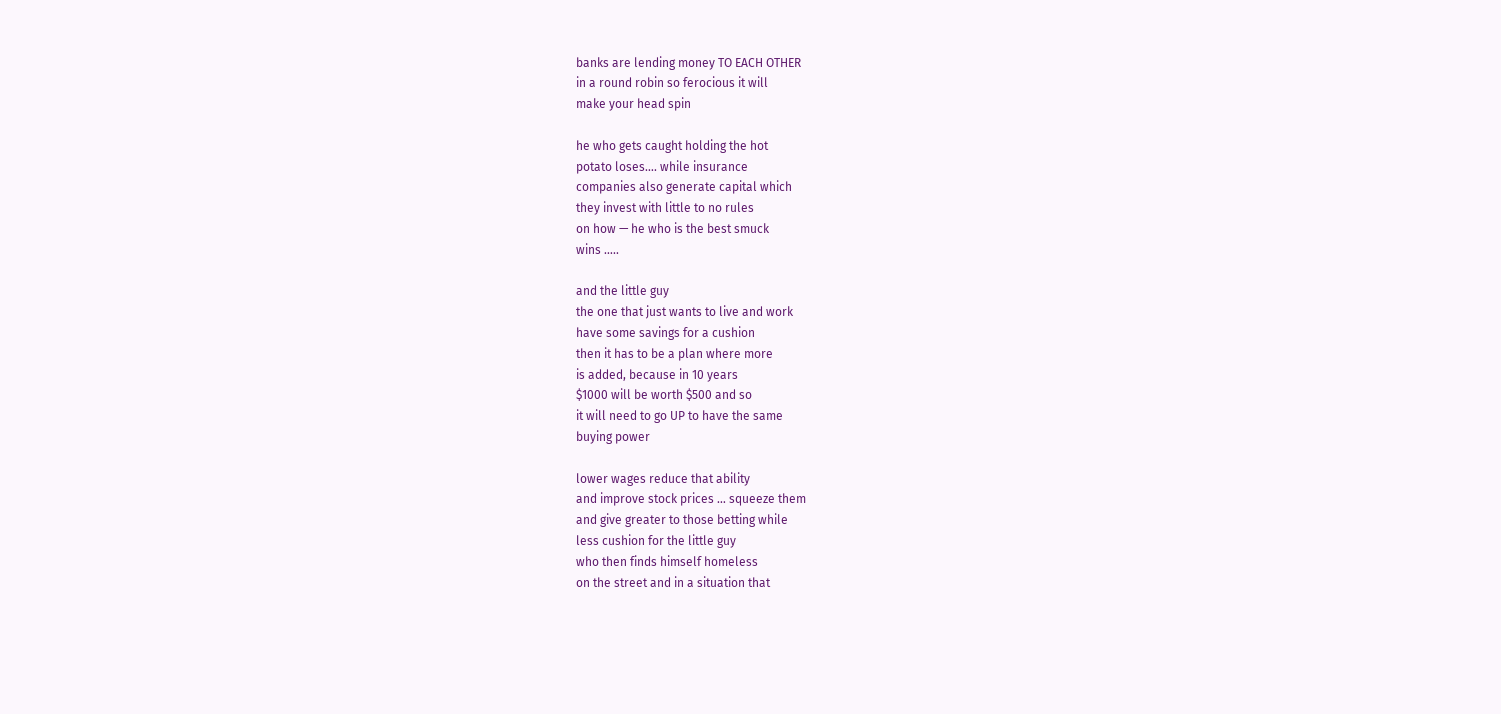banks are lending money TO EACH OTHER
in a round robin so ferocious it will
make your head spin

he who gets caught holding the hot
potato loses…. while insurance
companies also generate capital which
they invest with little to no rules
on how — he who is the best smuck
wins …..

and the little guy
the one that just wants to live and work
have some savings for a cushion
then it has to be a plan where more
is added, because in 10 years
$1000 will be worth $500 and so
it will need to go UP to have the same
buying power

lower wages reduce that ability
and improve stock prices … squeeze them
and give greater to those betting while
less cushion for the little guy
who then finds himself homeless
on the street and in a situation that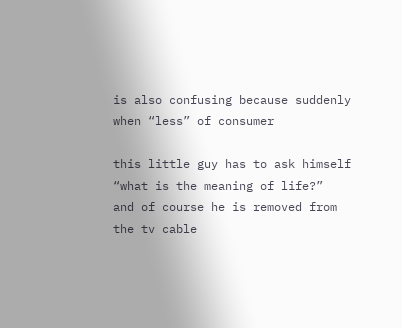is also confusing because suddenly
when “less” of consumer

this little guy has to ask himself
“what is the meaning of life?”
and of course he is removed from
the tv cable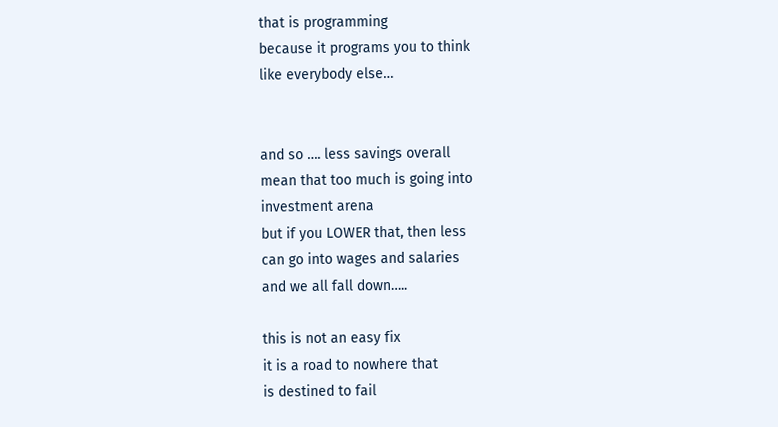that is programming
because it programs you to think
like everybody else…


and so …. less savings overall
mean that too much is going into
investment arena
but if you LOWER that, then less
can go into wages and salaries
and we all fall down…..

this is not an easy fix
it is a road to nowhere that
is destined to fail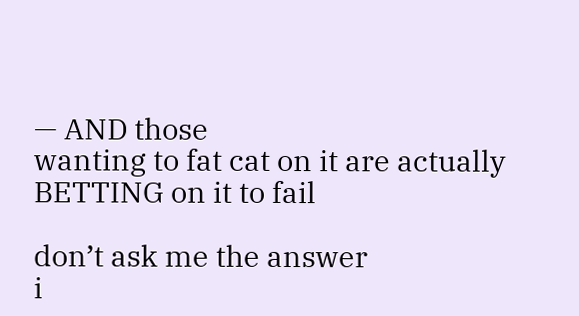— AND those
wanting to fat cat on it are actually
BETTING on it to fail

don’t ask me the answer
i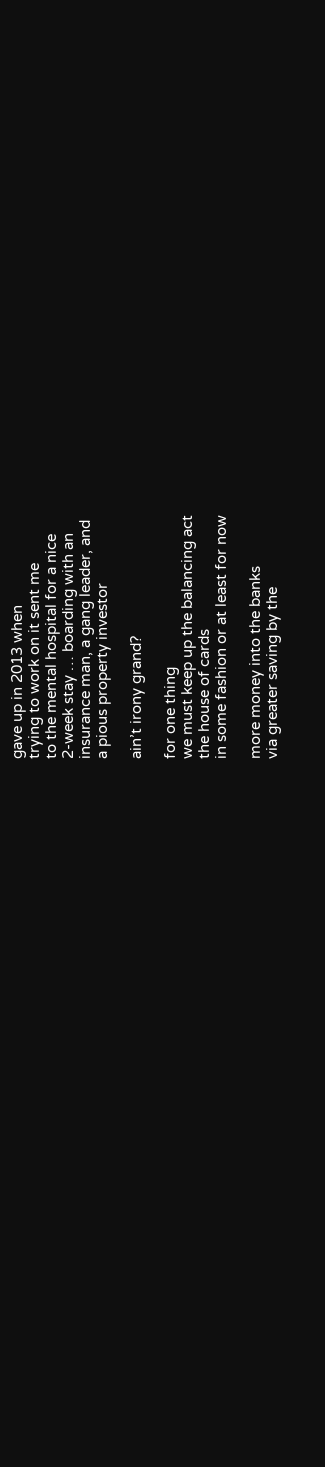gave up in 2013 when
trying to work on it sent me
to the mental hospital for a nice
2-week stay … boarding with an
insurance man, a gang leader, and
a pious property investor

ain’t irony grand?

for one thing
we must keep up the balancing act
the house of cards
in some fashion or at least for now

more money into the banks
via greater saving by the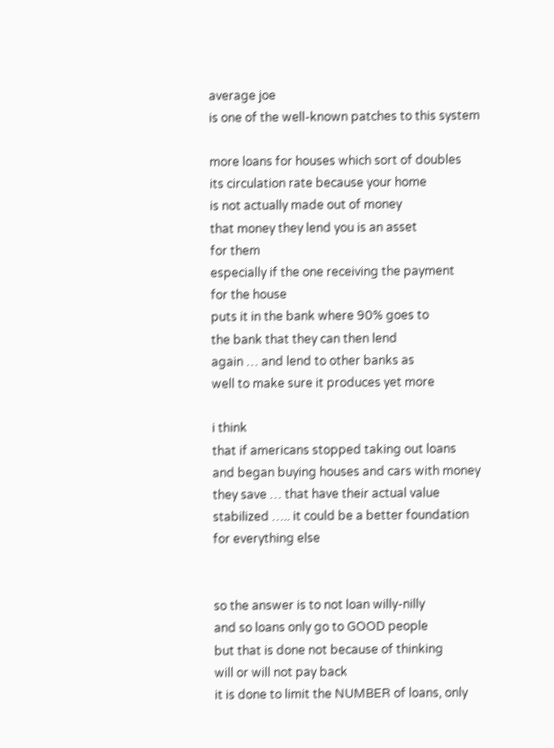average joe
is one of the well-known patches to this system

more loans for houses which sort of doubles
its circulation rate because your home
is not actually made out of money
that money they lend you is an asset
for them
especially if the one receiving the payment
for the house
puts it in the bank where 90% goes to
the bank that they can then lend
again … and lend to other banks as
well to make sure it produces yet more

i think
that if americans stopped taking out loans
and began buying houses and cars with money
they save … that have their actual value
stabilized ….. it could be a better foundation
for everything else


so the answer is to not loan willy-nilly
and so loans only go to GOOD people
but that is done not because of thinking
will or will not pay back
it is done to limit the NUMBER of loans, only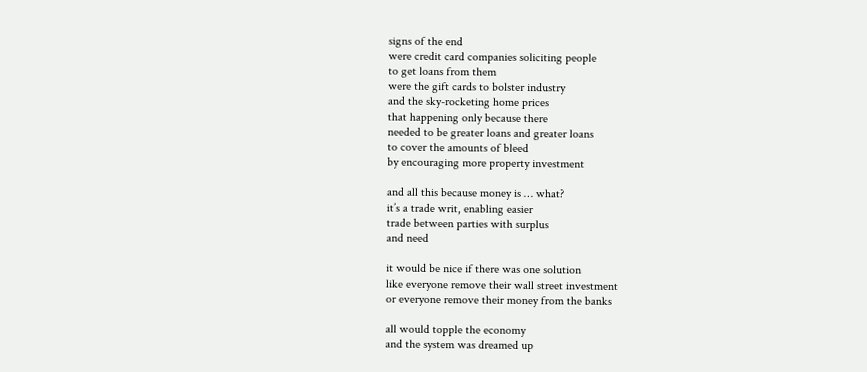signs of the end
were credit card companies soliciting people
to get loans from them
were the gift cards to bolster industry
and the sky-rocketing home prices
that happening only because there
needed to be greater loans and greater loans
to cover the amounts of bleed
by encouraging more property investment

and all this because money is … what?
it’s a trade writ, enabling easier
trade between parties with surplus
and need

it would be nice if there was one solution
like everyone remove their wall street investment
or everyone remove their money from the banks

all would topple the economy
and the system was dreamed up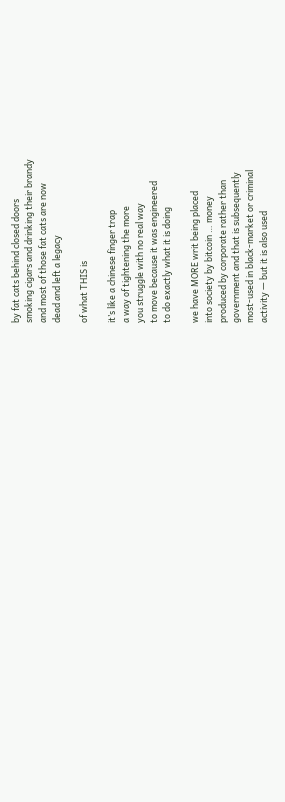by fat cats behind closed doors
smoking cigars and drinking their brandy
and most of those fat cats are now
dead and left a legacy

of what THIS is

it’s like a chinese finger trap
a way of tightening the more
you struggle with no real way
to move because it was engineered
to do exactly what it is doing

we have MORE writ being placed
into society by bitcoin … money
produced by corporate rather than
government and that is subsequently
most-used in black-market or criminal
activity — but it is also used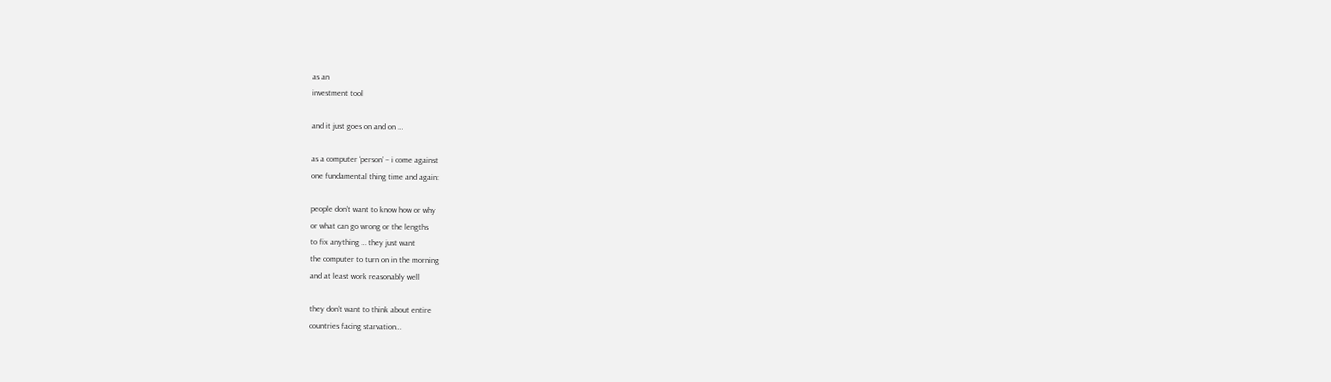as an
investment tool

and it just goes on and on …

as a computer ‘person’ – i come against
one fundamental thing time and again:

people don’t want to know how or why
or what can go wrong or the lengths
to fix anything … they just want
the computer to turn on in the morning
and at least work reasonably well

they don’t want to think about entire
countries facing starvation…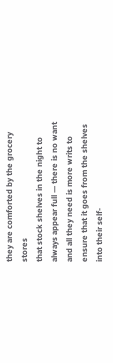they are comforted by the grocery stores
that stock shelves in the night to
always appear full — there is no want
and all they need is more writs to
ensure that it goes from the shelves
into their self-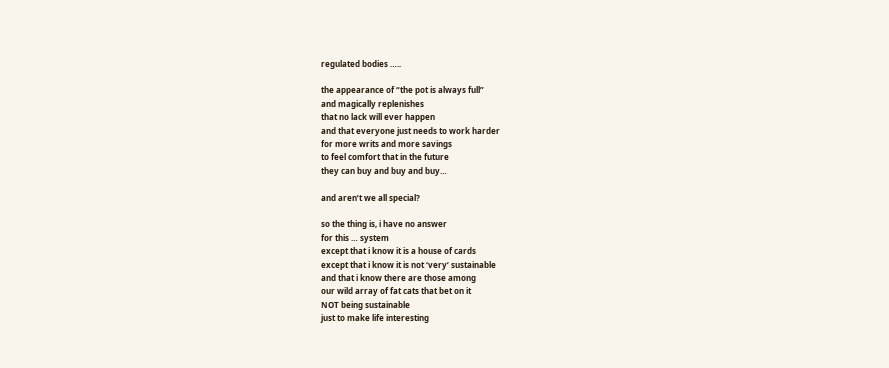regulated bodies …..

the appearance of “the pot is always full”
and magically replenishes
that no lack will ever happen
and that everyone just needs to work harder
for more writs and more savings
to feel comfort that in the future
they can buy and buy and buy…

and aren’t we all special?

so the thing is, i have no answer
for this … system
except that i know it is a house of cards
except that i know it is not ‘very’ sustainable
and that i know there are those among
our wild array of fat cats that bet on it
NOT being sustainable
just to make life interesting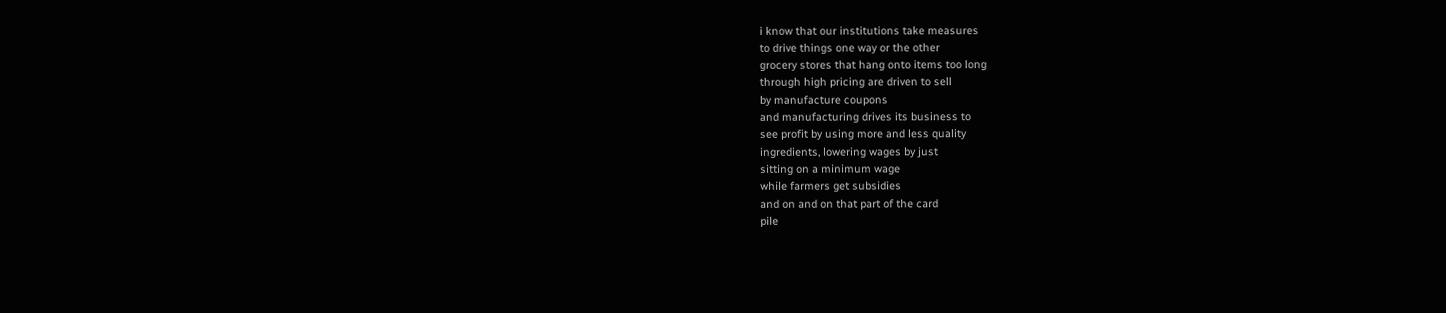i know that our institutions take measures
to drive things one way or the other
grocery stores that hang onto items too long
through high pricing are driven to sell
by manufacture coupons
and manufacturing drives its business to
see profit by using more and less quality
ingredients, lowering wages by just
sitting on a minimum wage
while farmers get subsidies
and on and on that part of the card
pile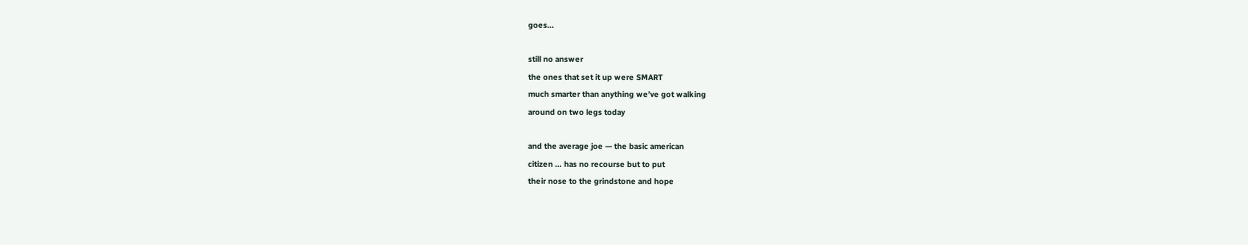goes…

still no answer
the ones that set it up were SMART
much smarter than anything we’ve got walking
around on two legs today

and the average joe — the basic american
citizen … has no recourse but to put
their nose to the grindstone and hope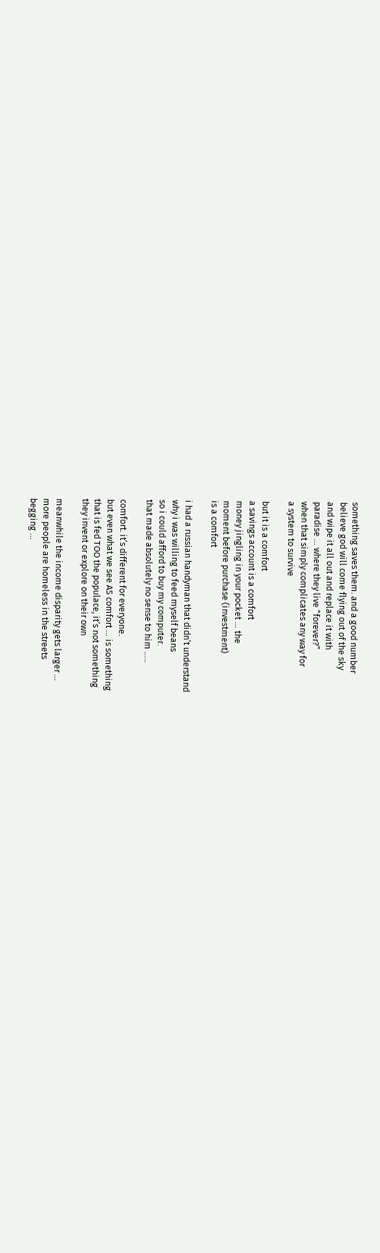something saves them. and a good number
believe god will come flying out of the sky
and wipe it all out and replace it with
paradise … where they live “forever?”
when that simply complicates any way for
a system to survive

but it is a comfort
a savings account is a comfort
money jingling in your pocket … the
moment before purchase (investment)
is a comfort

i had a russian handyman that didn’t understand
why i was willing to feed myself beans
so i could afford to buy my computer.
that made absolutely no sense to him …..

comfort. it’s different for everyone.
but even what we see AS comfort … is something
that is fed TOO the populace, it’s not something
they invent or explore on their own

meanwhile the income disparity gets larger …
more people are homeless in the streets
begging …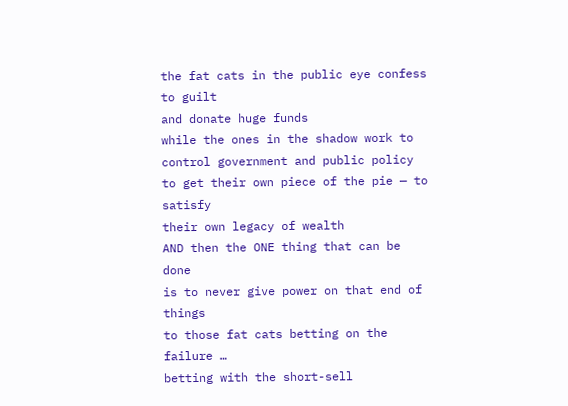the fat cats in the public eye confess to guilt
and donate huge funds
while the ones in the shadow work to
control government and public policy
to get their own piece of the pie — to satisfy
their own legacy of wealth
AND then the ONE thing that can be done
is to never give power on that end of things
to those fat cats betting on the failure …
betting with the short-sell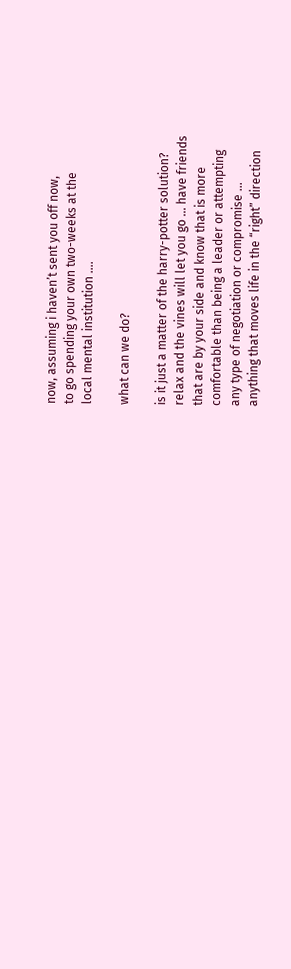now, assuming i haven’t sent you off now,
to go spending your own two-weeks at the
local mental institution ….

what can we do?

is it just a matter of the harry-potter solution?
relax and the vines will let you go … have friends
that are by your side and know that is more
comfortable than being a leader or attempting
any type of negotiation or compromise …
anything that moves life in the “right” direction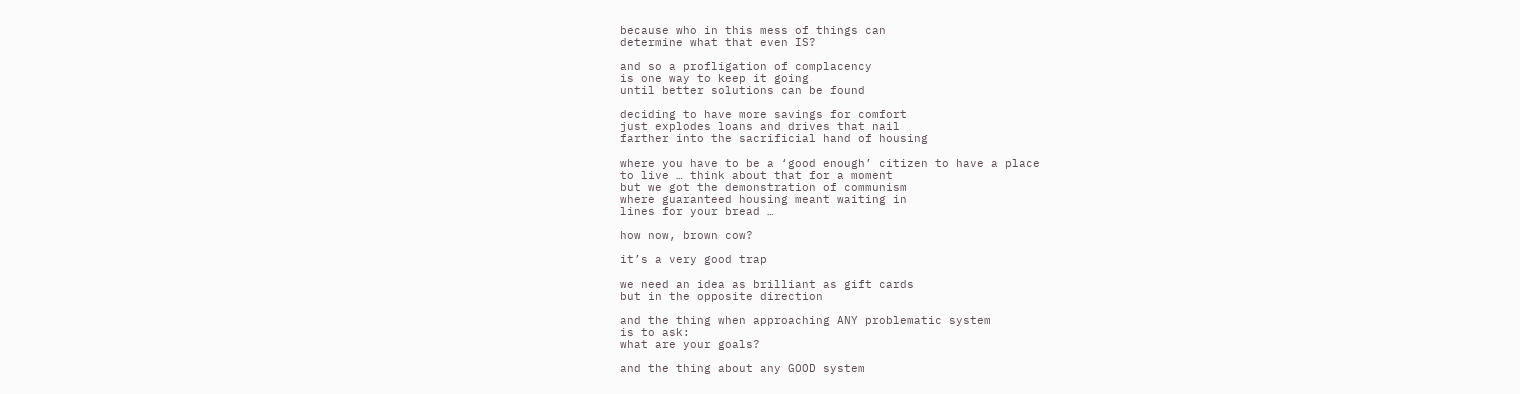because who in this mess of things can
determine what that even IS?

and so a profligation of complacency
is one way to keep it going
until better solutions can be found

deciding to have more savings for comfort
just explodes loans and drives that nail
farther into the sacrificial hand of housing

where you have to be a ‘good enough’ citizen to have a place
to live … think about that for a moment
but we got the demonstration of communism
where guaranteed housing meant waiting in
lines for your bread …

how now, brown cow?

it’s a very good trap

we need an idea as brilliant as gift cards
but in the opposite direction

and the thing when approaching ANY problematic system
is to ask:
what are your goals?

and the thing about any GOOD system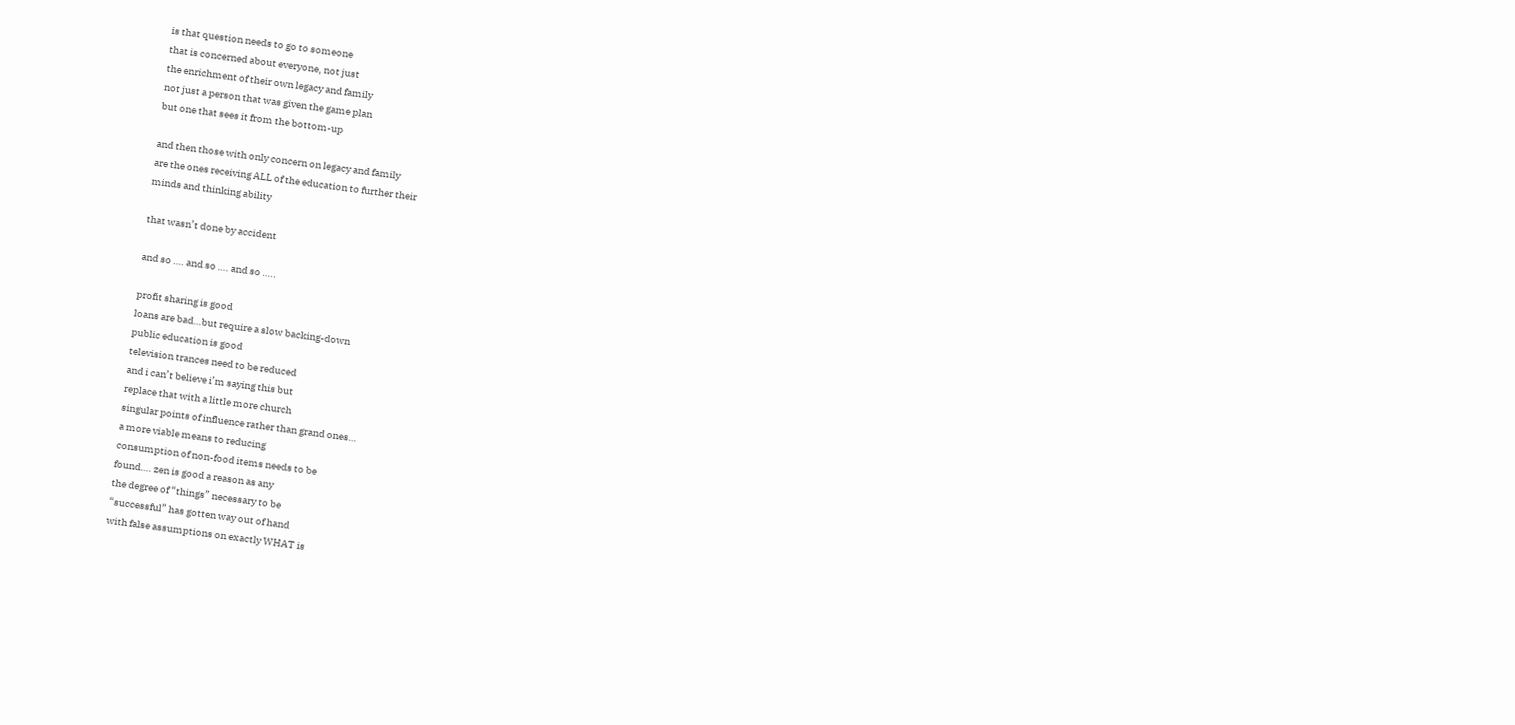is that question needs to go to someone
that is concerned about everyone, not just
the enrichment of their own legacy and family
not just a person that was given the game plan
but one that sees it from the bottom-up

and then those with only concern on legacy and family
are the ones receiving ALL of the education to further their
minds and thinking ability

that wasn’t done by accident

and so …. and so …. and so …..

profit sharing is good
loans are bad…but require a slow backing-down
public education is good
television trances need to be reduced
and i can’t believe i’m saying this but
replace that with a little more church
singular points of influence rather than grand ones…
a more viable means to reducing
consumption of non-food items needs to be
found…. zen is good a reason as any
the degree of “things” necessary to be
“successful” has gotten way out of hand
with false assumptions on exactly WHAT is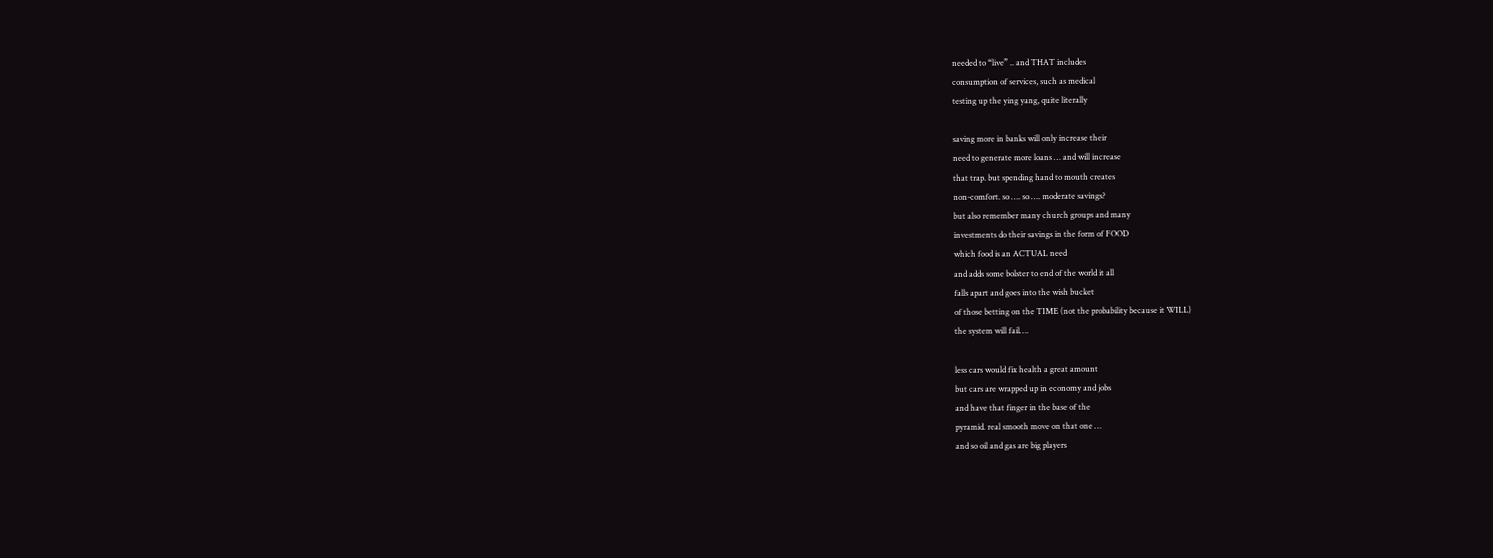needed to “live” .. and THAT includes
consumption of services, such as medical
testing up the ying yang, quite literally

saving more in banks will only increase their
need to generate more loans … and will increase
that trap. but spending hand to mouth creates
non-comfort. so …. so …. moderate savings?
but also remember many church groups and many
investments do their savings in the form of FOOD
which food is an ACTUAL need
and adds some bolster to end of the world it all
falls apart and goes into the wish bucket
of those betting on the TIME (not the probability because it WILL)
the system will fail….

less cars would fix health a great amount
but cars are wrapped up in economy and jobs
and have that finger in the base of the
pyramid. real smooth move on that one …
and so oil and gas are big players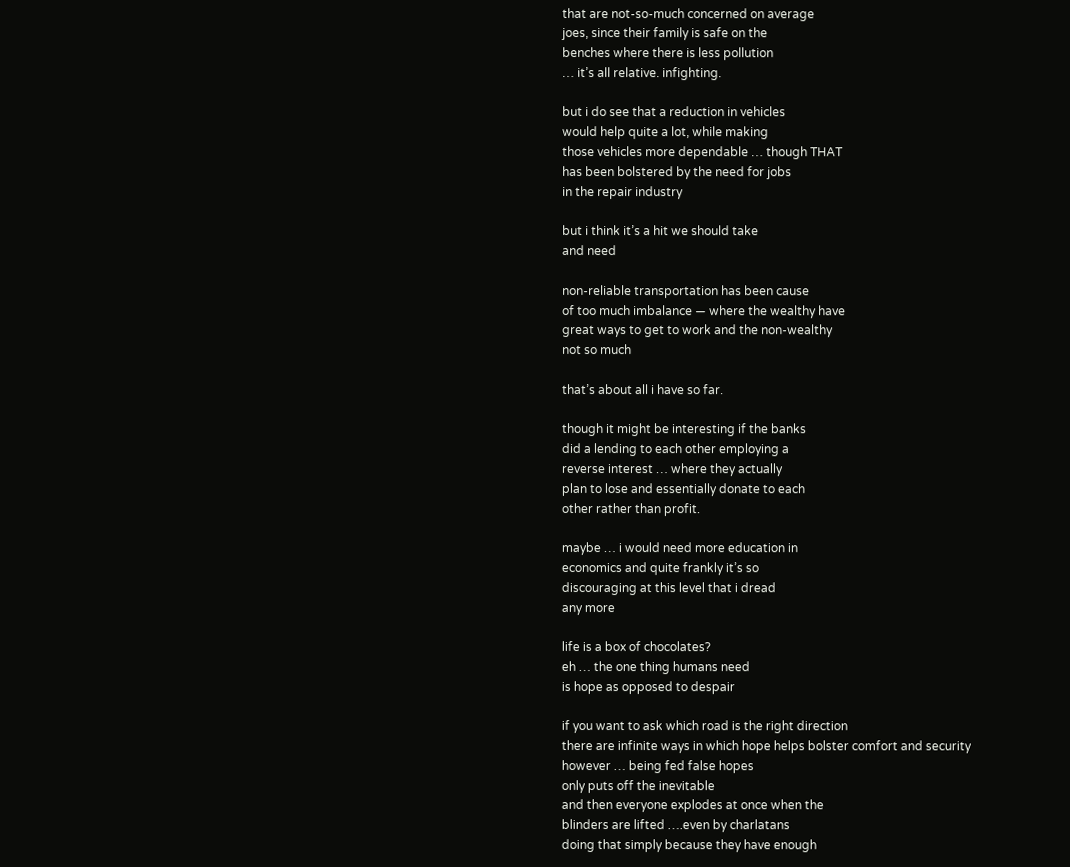that are not-so-much concerned on average
joes, since their family is safe on the
benches where there is less pollution
… it’s all relative. infighting.

but i do see that a reduction in vehicles
would help quite a lot, while making
those vehicles more dependable … though THAT
has been bolstered by the need for jobs
in the repair industry

but i think it’s a hit we should take
and need

non-reliable transportation has been cause
of too much imbalance — where the wealthy have
great ways to get to work and the non-wealthy
not so much

that’s about all i have so far.

though it might be interesting if the banks
did a lending to each other employing a
reverse interest … where they actually
plan to lose and essentially donate to each
other rather than profit.

maybe … i would need more education in
economics and quite frankly it’s so
discouraging at this level that i dread
any more

life is a box of chocolates?
eh … the one thing humans need
is hope as opposed to despair

if you want to ask which road is the right direction
there are infinite ways in which hope helps bolster comfort and security
however … being fed false hopes
only puts off the inevitable
and then everyone explodes at once when the
blinders are lifted ….even by charlatans
doing that simply because they have enough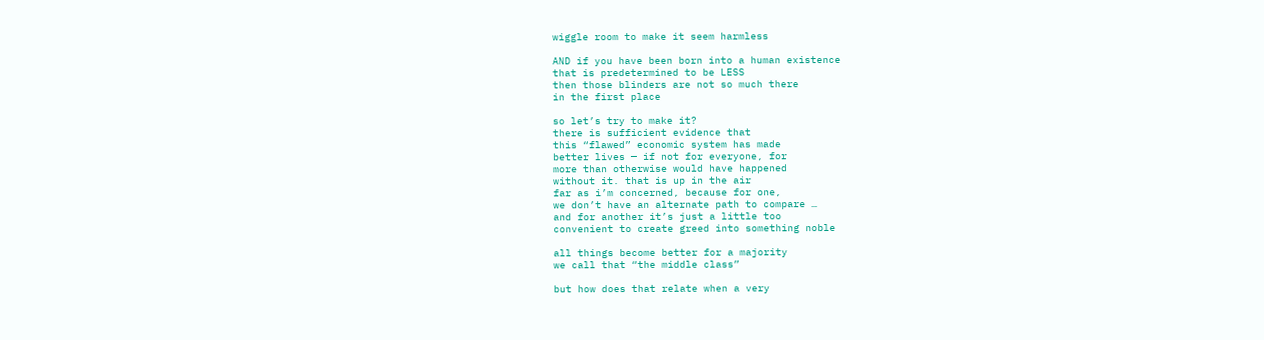wiggle room to make it seem harmless

AND if you have been born into a human existence
that is predetermined to be LESS
then those blinders are not so much there
in the first place

so let’s try to make it?
there is sufficient evidence that
this “flawed” economic system has made
better lives — if not for everyone, for
more than otherwise would have happened
without it. that is up in the air
far as i’m concerned, because for one,
we don’t have an alternate path to compare …
and for another it’s just a little too
convenient to create greed into something noble

all things become better for a majority
we call that “the middle class”

but how does that relate when a very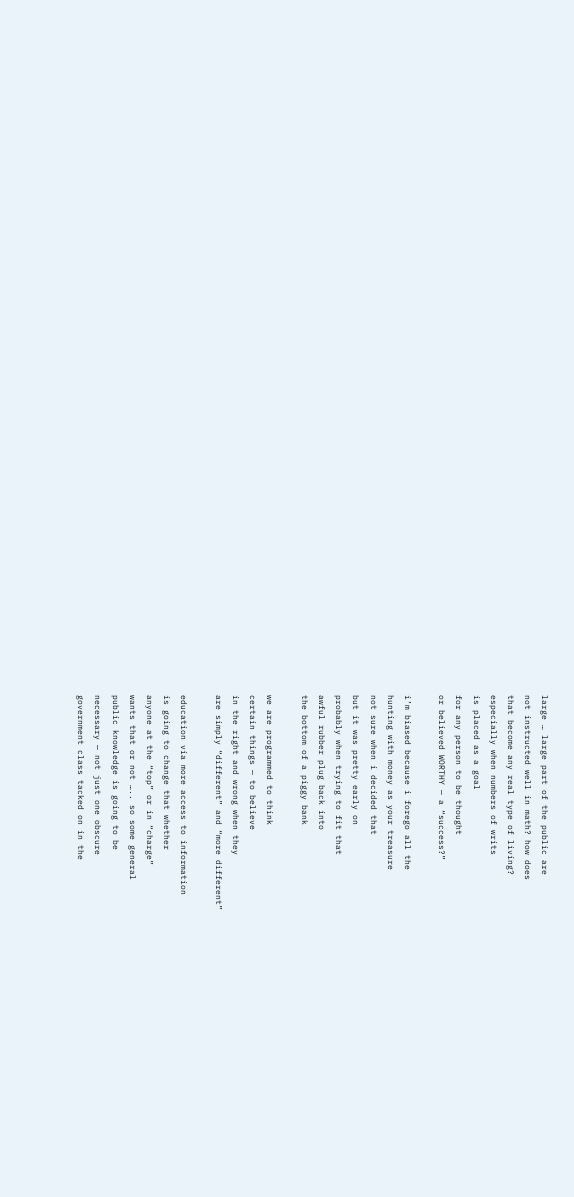large … large part of the public are
not instructed well in math? how does
that become any real type of living?
especially when numbers of writs
is placed as a goal
for any person to be thought
or believed WORTHY — a “success?”

i’m biased because i forego all the
hunting with money as your treasure
not sure when i decided that
but it was pretty early on
probably when trying to fit that
awful rubber plug back into
the bottom of a piggy bank

we are programmed to think
certain things — to believe
in the right and wrong when they
are simply “different” and “more different”

education via more access to information
is going to change that whether
anyone at the “top” or in “charge”
wants that or not ….. so some general
public knowledge is going to be
necessary — not just one obscure
government class tacked on in the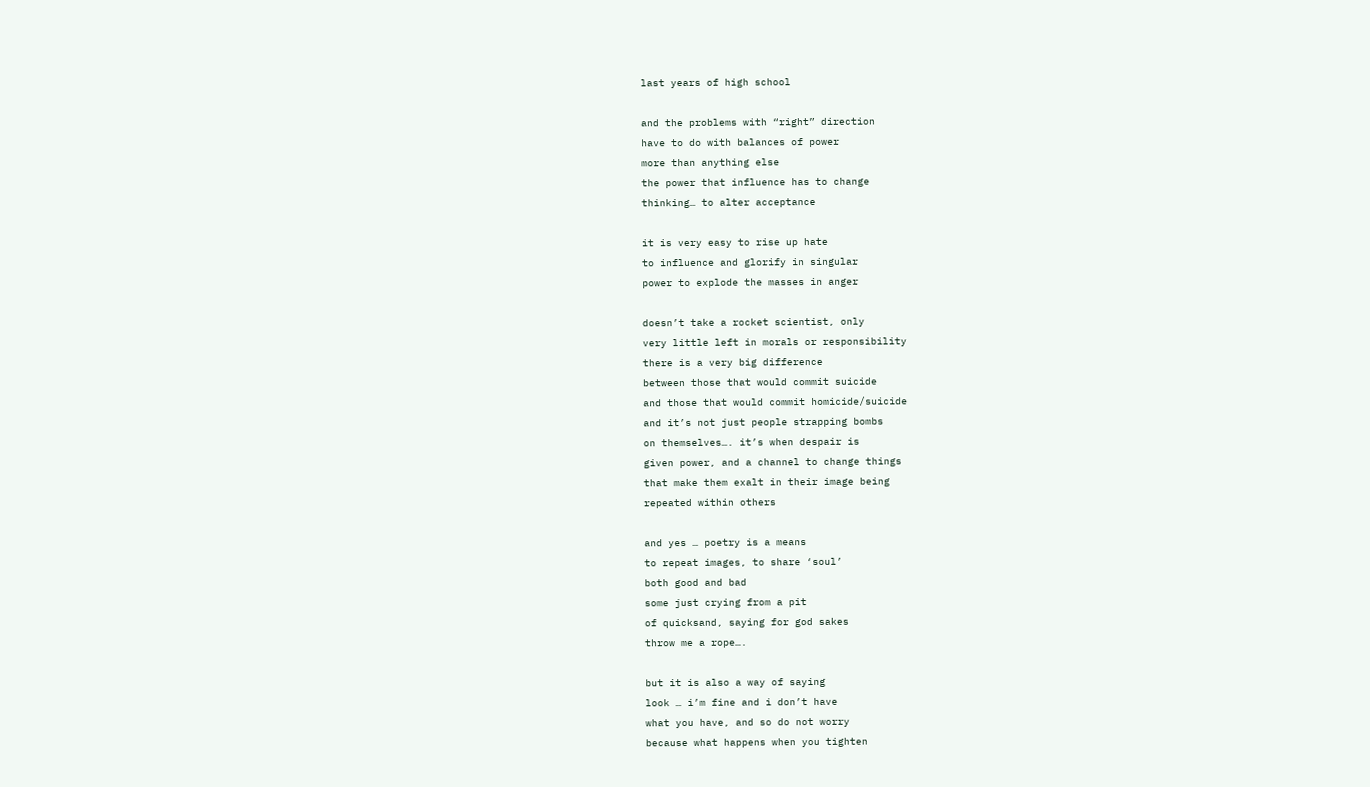last years of high school

and the problems with “right” direction
have to do with balances of power
more than anything else
the power that influence has to change
thinking… to alter acceptance

it is very easy to rise up hate
to influence and glorify in singular
power to explode the masses in anger

doesn’t take a rocket scientist, only
very little left in morals or responsibility
there is a very big difference
between those that would commit suicide
and those that would commit homicide/suicide
and it’s not just people strapping bombs
on themselves…. it’s when despair is
given power, and a channel to change things
that make them exalt in their image being
repeated within others

and yes … poetry is a means
to repeat images, to share ‘soul’
both good and bad
some just crying from a pit
of quicksand, saying for god sakes
throw me a rope….

but it is also a way of saying
look … i’m fine and i don’t have
what you have, and so do not worry
because what happens when you tighten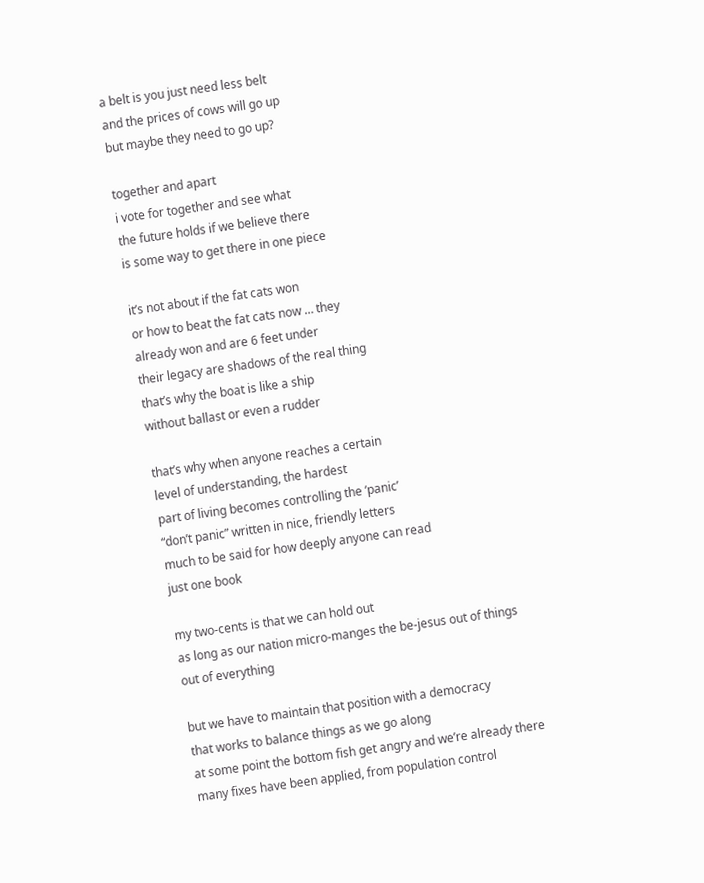a belt is you just need less belt
and the prices of cows will go up
but maybe they need to go up?

together and apart
i vote for together and see what
the future holds if we believe there
is some way to get there in one piece

it’s not about if the fat cats won
or how to beat the fat cats now … they
already won and are 6 feet under
their legacy are shadows of the real thing
that’s why the boat is like a ship
without ballast or even a rudder

that’s why when anyone reaches a certain
level of understanding, the hardest
part of living becomes controlling the ‘panic’
“don’t panic” written in nice, friendly letters
much to be said for how deeply anyone can read
just one book

my two-cents is that we can hold out
as long as our nation micro-manges the be-jesus out of things
out of everything

but we have to maintain that position with a democracy
that works to balance things as we go along
at some point the bottom fish get angry and we’re already there
many fixes have been applied, from population control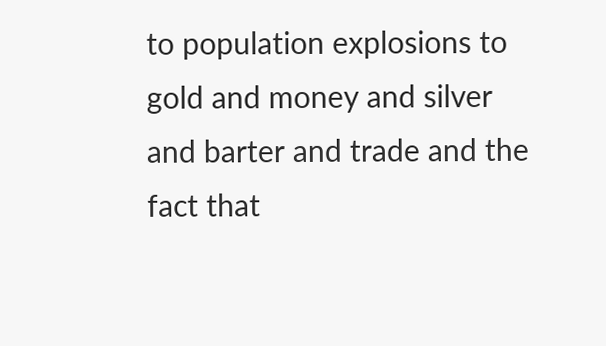to population explosions to gold and money and silver
and barter and trade and the fact that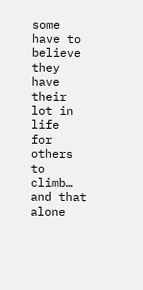some have to believe they have their lot in life
for others to climb… and that alone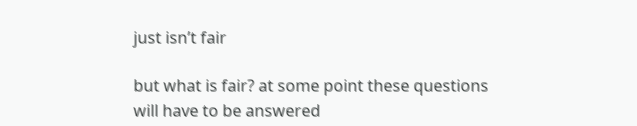just isn’t fair

but what is fair? at some point these questions
will have to be answered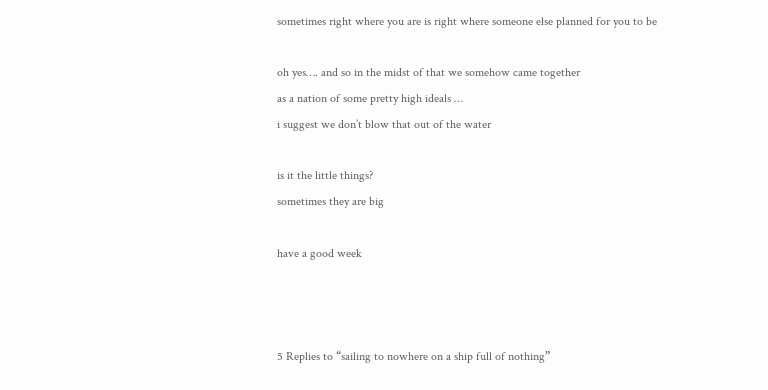sometimes right where you are is right where someone else planned for you to be

oh yes…. and so in the midst of that we somehow came together
as a nation of some pretty high ideals …
i suggest we don’t blow that out of the water

is it the little things?
sometimes they are big

have a good week



5 Replies to “sailing to nowhere on a ship full of nothing”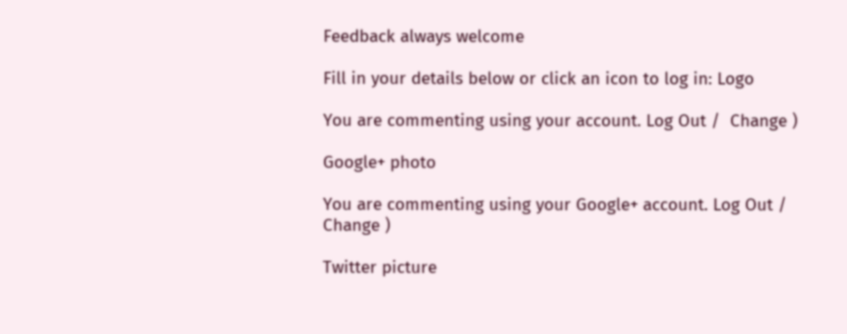Feedback always welcome

Fill in your details below or click an icon to log in: Logo

You are commenting using your account. Log Out /  Change )

Google+ photo

You are commenting using your Google+ account. Log Out /  Change )

Twitter picture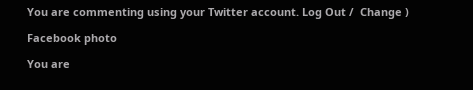You are commenting using your Twitter account. Log Out /  Change )

Facebook photo

You are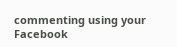commenting using your Facebook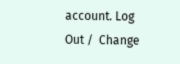account. Log Out /  Change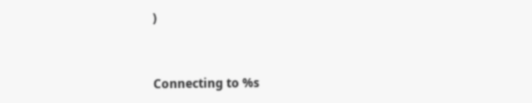)


Connecting to %s